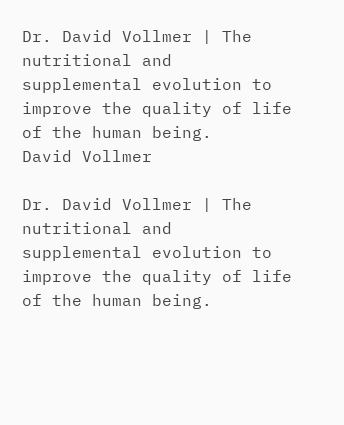Dr. David Vollmer | The nutritional and supplemental evolution to improve the quality of life of the human being.
David Vollmer

Dr. David Vollmer | The nutritional and supplemental evolution to improve the quality of life of the human being.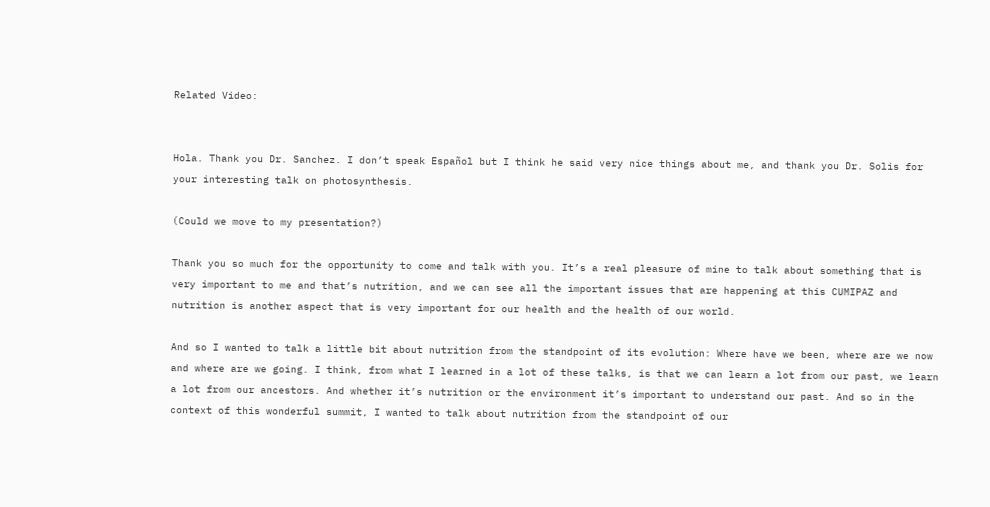Related Video:


Hola. Thank you Dr. Sanchez. I don’t speak Español but I think he said very nice things about me, and thank you Dr. Solis for your interesting talk on photosynthesis.

(Could we move to my presentation?)

Thank you so much for the opportunity to come and talk with you. It’s a real pleasure of mine to talk about something that is very important to me and that’s nutrition, and we can see all the important issues that are happening at this CUMIPAZ and nutrition is another aspect that is very important for our health and the health of our world.

And so I wanted to talk a little bit about nutrition from the standpoint of its evolution: Where have we been, where are we now and where are we going. I think, from what I learned in a lot of these talks, is that we can learn a lot from our past, we learn a lot from our ancestors. And whether it’s nutrition or the environment it’s important to understand our past. And so in the context of this wonderful summit, I wanted to talk about nutrition from the standpoint of our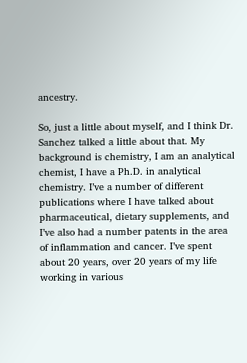ancestry.

So, just a little about myself, and I think Dr. Sanchez talked a little about that. My background is chemistry, I am an analytical chemist, I have a Ph.D. in analytical chemistry. I’ve a number of different publications where I have talked about pharmaceutical, dietary supplements, and I’ve also had a number patents in the area of inflammation and cancer. I’ve spent about 20 years, over 20 years of my life working in various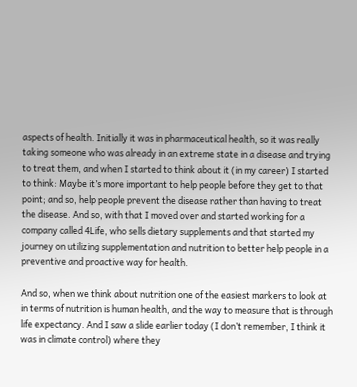aspects of health. Initially it was in pharmaceutical health, so it was really taking someone who was already in an extreme state in a disease and trying to treat them, and when I started to think about it (in my career) I started to think: Maybe it’s more important to help people before they get to that point; and so, help people prevent the disease rather than having to treat the disease. And so, with that I moved over and started working for a company called 4Life, who sells dietary supplements and that started my journey on utilizing supplementation and nutrition to better help people in a preventive and proactive way for health.

And so, when we think about nutrition one of the easiest markers to look at in terms of nutrition is human health, and the way to measure that is through life expectancy. And I saw a slide earlier today (I don’t remember, I think it was in climate control) where they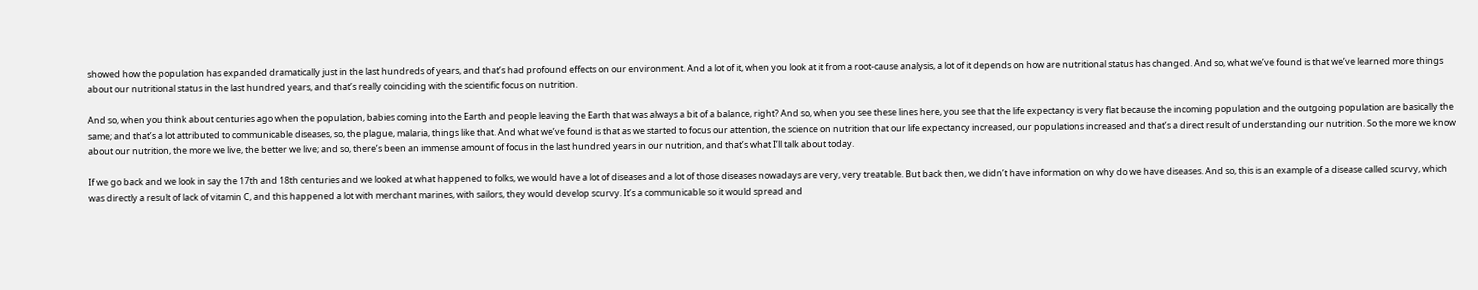showed how the population has expanded dramatically just in the last hundreds of years, and that’s had profound effects on our environment. And a lot of it, when you look at it from a root-cause analysis, a lot of it depends on how are nutritional status has changed. And so, what we’ve found is that we’ve learned more things about our nutritional status in the last hundred years, and that’s really coinciding with the scientific focus on nutrition.

And so, when you think about centuries ago when the population, babies coming into the Earth and people leaving the Earth that was always a bit of a balance, right? And so, when you see these lines here, you see that the life expectancy is very flat because the incoming population and the outgoing population are basically the same; and that’s a lot attributed to communicable diseases, so, the plague, malaria, things like that. And what we’ve found is that as we started to focus our attention, the science on nutrition that our life expectancy increased, our populations increased and that’s a direct result of understanding our nutrition. So the more we know about our nutrition, the more we live, the better we live; and so, there’s been an immense amount of focus in the last hundred years in our nutrition, and that’s what I’ll talk about today.

If we go back and we look in say the 17th and 18th centuries and we looked at what happened to folks, we would have a lot of diseases and a lot of those diseases nowadays are very, very treatable. But back then, we didn’t have information on why do we have diseases. And so, this is an example of a disease called scurvy, which was directly a result of lack of vitamin C, and this happened a lot with merchant marines, with sailors, they would develop scurvy. It’s a communicable so it would spread and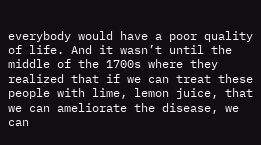everybody would have a poor quality of life. And it wasn’t until the middle of the 1700s where they realized that if we can treat these people with lime, lemon juice, that we can ameliorate the disease, we can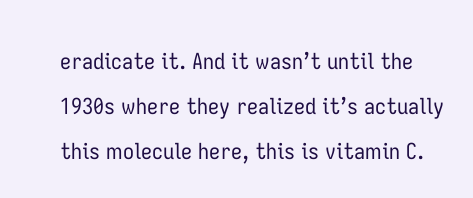eradicate it. And it wasn’t until the 1930s where they realized it’s actually this molecule here, this is vitamin C.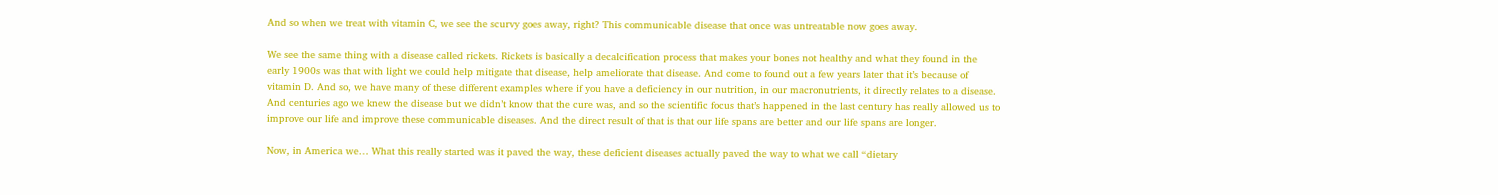And so when we treat with vitamin C, we see the scurvy goes away, right? This communicable disease that once was untreatable now goes away.

We see the same thing with a disease called rickets. Rickets is basically a decalcification process that makes your bones not healthy and what they found in the early 1900s was that with light we could help mitigate that disease, help ameliorate that disease. And come to found out a few years later that it’s because of vitamin D. And so, we have many of these different examples where if you have a deficiency in our nutrition, in our macronutrients, it directly relates to a disease. And centuries ago we knew the disease but we didn’t know that the cure was, and so the scientific focus that’s happened in the last century has really allowed us to improve our life and improve these communicable diseases. And the direct result of that is that our life spans are better and our life spans are longer.

Now, in America we… What this really started was it paved the way, these deficient diseases actually paved the way to what we call “dietary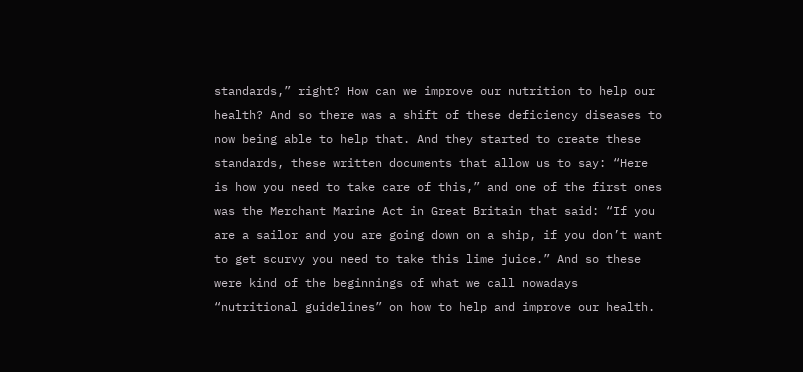standards,” right? How can we improve our nutrition to help our health? And so there was a shift of these deficiency diseases to now being able to help that. And they started to create these standards, these written documents that allow us to say: “Here is how you need to take care of this,” and one of the first ones was the Merchant Marine Act in Great Britain that said: “If you are a sailor and you are going down on a ship, if you don’t want to get scurvy you need to take this lime juice.” And so these were kind of the beginnings of what we call nowadays “nutritional guidelines” on how to help and improve our health.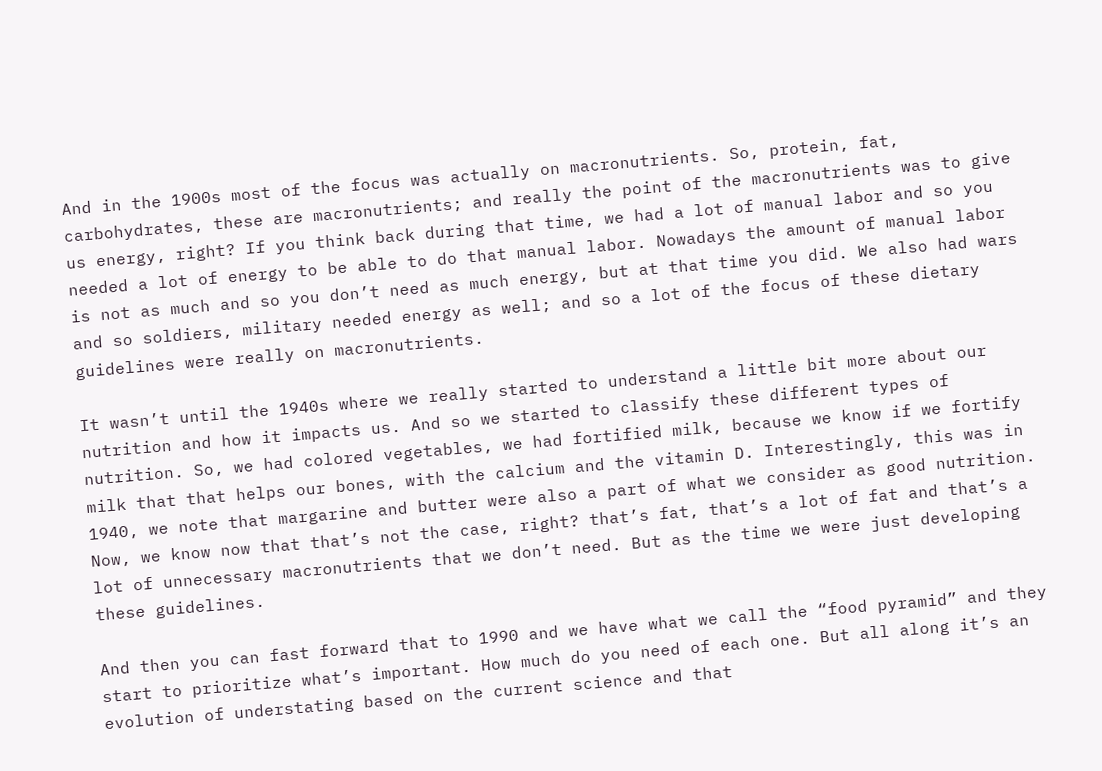And in the 1900s most of the focus was actually on macronutrients. So, protein, fat, carbohydrates, these are macronutrients; and really the point of the macronutrients was to give us energy, right? If you think back during that time, we had a lot of manual labor and so you needed a lot of energy to be able to do that manual labor. Nowadays the amount of manual labor is not as much and so you don’t need as much energy, but at that time you did. We also had wars and so soldiers, military needed energy as well; and so a lot of the focus of these dietary guidelines were really on macronutrients.

It wasn’t until the 1940s where we really started to understand a little bit more about our nutrition and how it impacts us. And so we started to classify these different types of nutrition. So, we had colored vegetables, we had fortified milk, because we know if we fortify milk that that helps our bones, with the calcium and the vitamin D. Interestingly, this was in 1940, we note that margarine and butter were also a part of what we consider as good nutrition. Now, we know now that that’s not the case, right? that’s fat, that’s a lot of fat and that’s a lot of unnecessary macronutrients that we don’t need. But as the time we were just developing these guidelines.

And then you can fast forward that to 1990 and we have what we call the “food pyramid” and they start to prioritize what’s important. How much do you need of each one. But all along it’s an evolution of understating based on the current science and that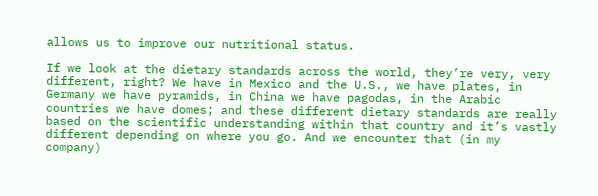allows us to improve our nutritional status.

If we look at the dietary standards across the world, they’re very, very different, right? We have in Mexico and the U.S., we have plates, in Germany we have pyramids, in China we have pagodas, in the Arabic countries we have domes; and these different dietary standards are really based on the scientific understanding within that country and it’s vastly different depending on where you go. And we encounter that (in my company)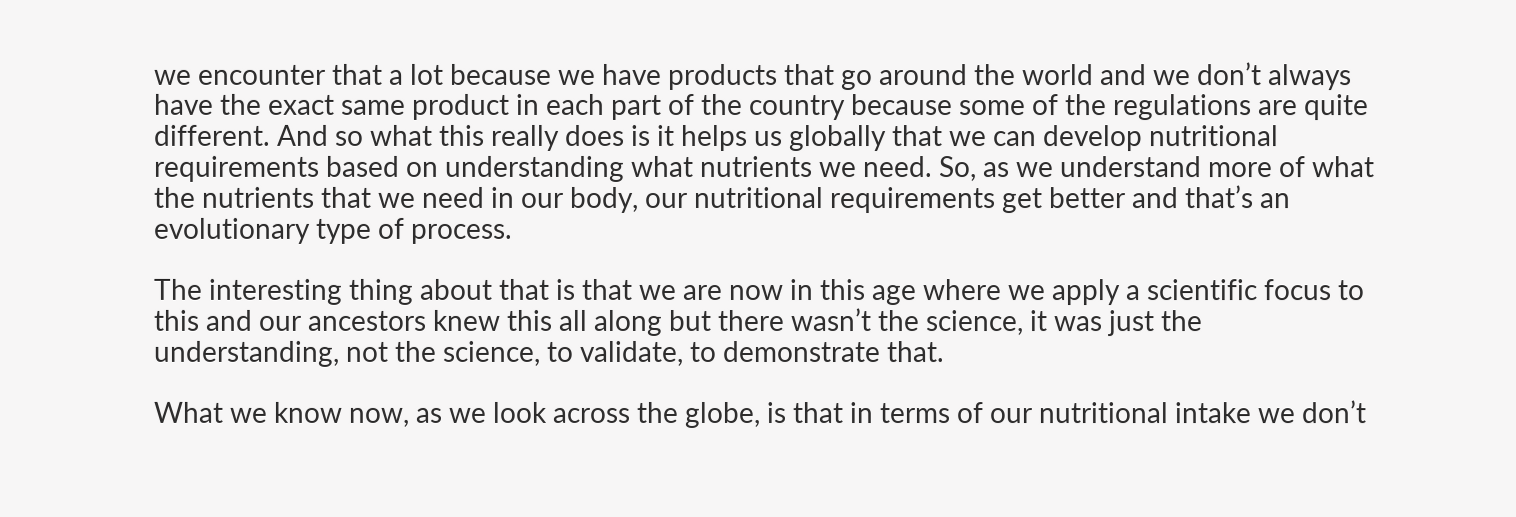we encounter that a lot because we have products that go around the world and we don’t always have the exact same product in each part of the country because some of the regulations are quite different. And so what this really does is it helps us globally that we can develop nutritional requirements based on understanding what nutrients we need. So, as we understand more of what the nutrients that we need in our body, our nutritional requirements get better and that’s an evolutionary type of process.

The interesting thing about that is that we are now in this age where we apply a scientific focus to this and our ancestors knew this all along but there wasn’t the science, it was just the understanding, not the science, to validate, to demonstrate that.

What we know now, as we look across the globe, is that in terms of our nutritional intake we don’t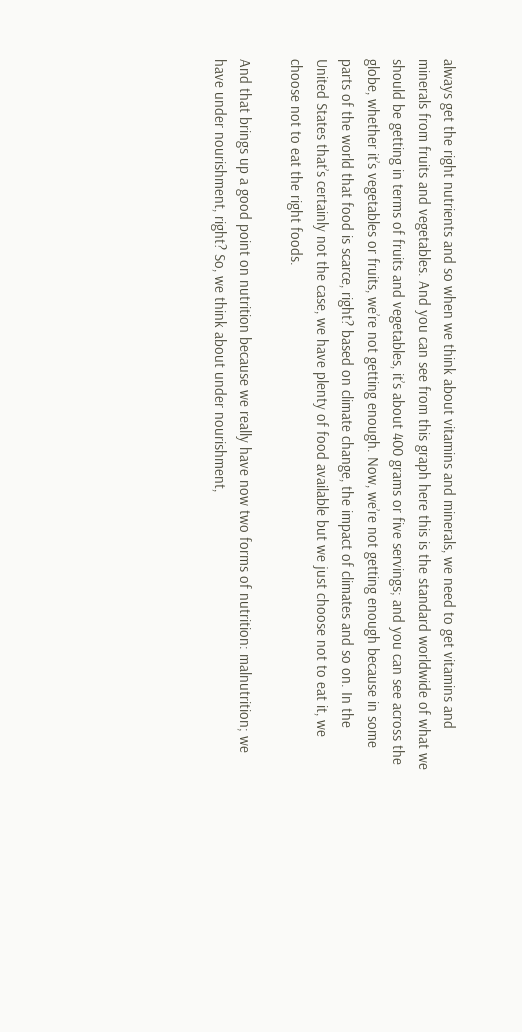always get the right nutrients and so when we think about vitamins and minerals, we need to get vitamins and minerals from fruits and vegetables. And you can see from this graph here this is the standard worldwide of what we should be getting in terms of fruits and vegetables, it’s about 400 grams or five servings; and you can see across the globe, whether it’s vegetables or fruits, we’re not getting enough. Now, we’re not getting enough because in some parts of the world that food is scarce, right? based on climate change, the impact of climates and so on. In the United States that’s certainly not the case, we have plenty of food available but we just choose not to eat it, we choose not to eat the right foods.

And that brings up a good point on nutrition because we really have now two forms of nutrition: malnutrition; we have under nourishment, right? So, we think about under nourishment,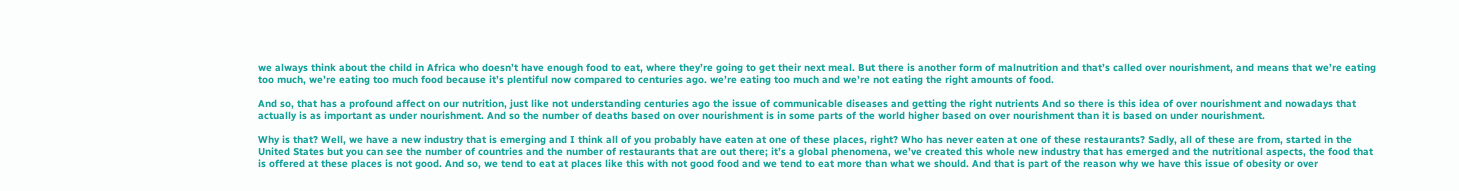we always think about the child in Africa who doesn’t have enough food to eat, where they’re going to get their next meal. But there is another form of malnutrition and that’s called over nourishment, and means that we’re eating too much, we’re eating too much food because it’s plentiful now compared to centuries ago. we’re eating too much and we’re not eating the right amounts of food.

And so, that has a profound affect on our nutrition, just like not understanding centuries ago the issue of communicable diseases and getting the right nutrients And so there is this idea of over nourishment and nowadays that actually is as important as under nourishment. And so the number of deaths based on over nourishment is in some parts of the world higher based on over nourishment than it is based on under nourishment.

Why is that? Well, we have a new industry that is emerging and I think all of you probably have eaten at one of these places, right? Who has never eaten at one of these restaurants? Sadly, all of these are from, started in the United States but you can see the number of countries and the number of restaurants that are out there; it’s a global phenomena, we’ve created this whole new industry that has emerged and the nutritional aspects, the food that is offered at these places is not good. And so, we tend to eat at places like this with not good food and we tend to eat more than what we should. And that is part of the reason why we have this issue of obesity or over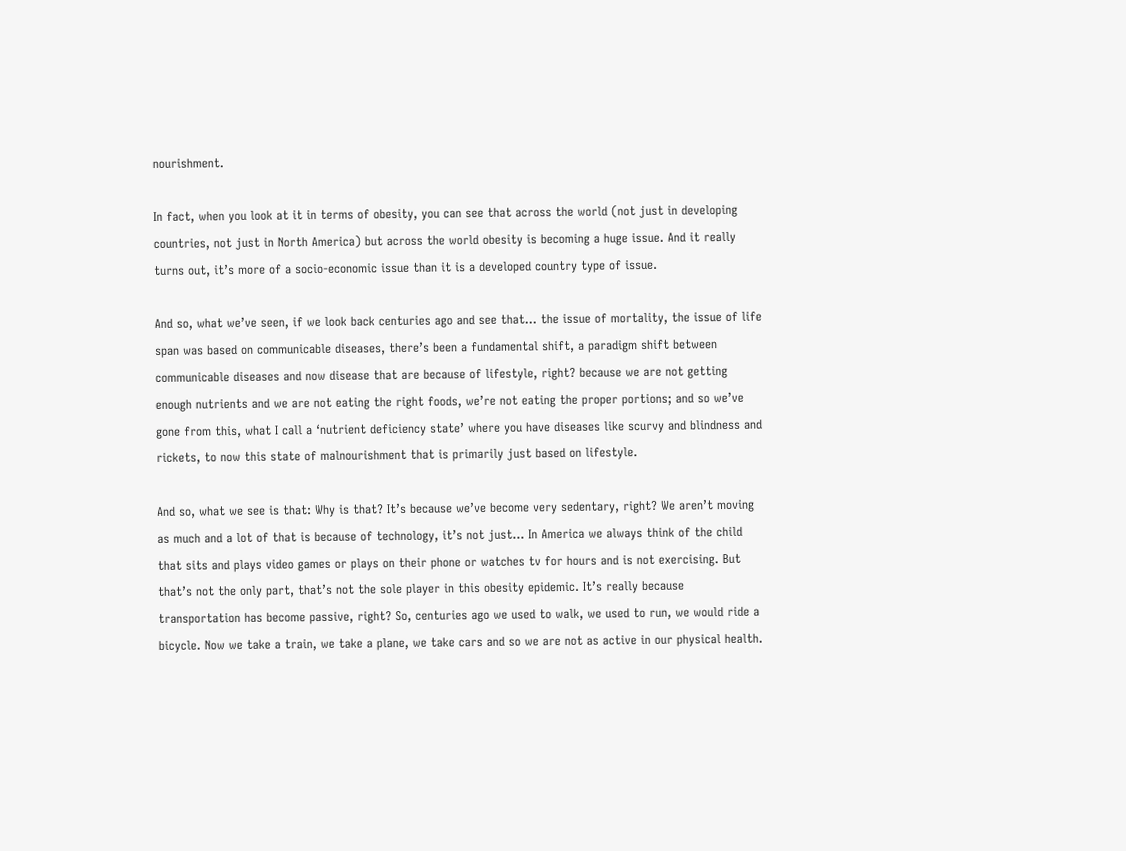nourishment.

In fact, when you look at it in terms of obesity, you can see that across the world (not just in developing countries, not just in North America) but across the world obesity is becoming a huge issue. And it really turns out, it’s more of a socio-economic issue than it is a developed country type of issue.

And so, what we’ve seen, if we look back centuries ago and see that… the issue of mortality, the issue of life span was based on communicable diseases, there’s been a fundamental shift, a paradigm shift between communicable diseases and now disease that are because of lifestyle, right? because we are not getting enough nutrients and we are not eating the right foods, we’re not eating the proper portions; and so we’ve gone from this, what I call a ‘nutrient deficiency state’ where you have diseases like scurvy and blindness and rickets, to now this state of malnourishment that is primarily just based on lifestyle.

And so, what we see is that: Why is that? It’s because we’ve become very sedentary, right? We aren’t moving as much and a lot of that is because of technology, it’s not just… In America we always think of the child that sits and plays video games or plays on their phone or watches tv for hours and is not exercising. But that’s not the only part, that’s not the sole player in this obesity epidemic. It’s really because transportation has become passive, right? So, centuries ago we used to walk, we used to run, we would ride a bicycle. Now we take a train, we take a plane, we take cars and so we are not as active in our physical health.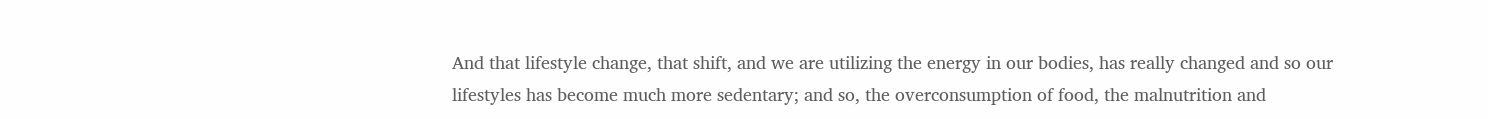And that lifestyle change, that shift, and we are utilizing the energy in our bodies, has really changed and so our lifestyles has become much more sedentary; and so, the overconsumption of food, the malnutrition and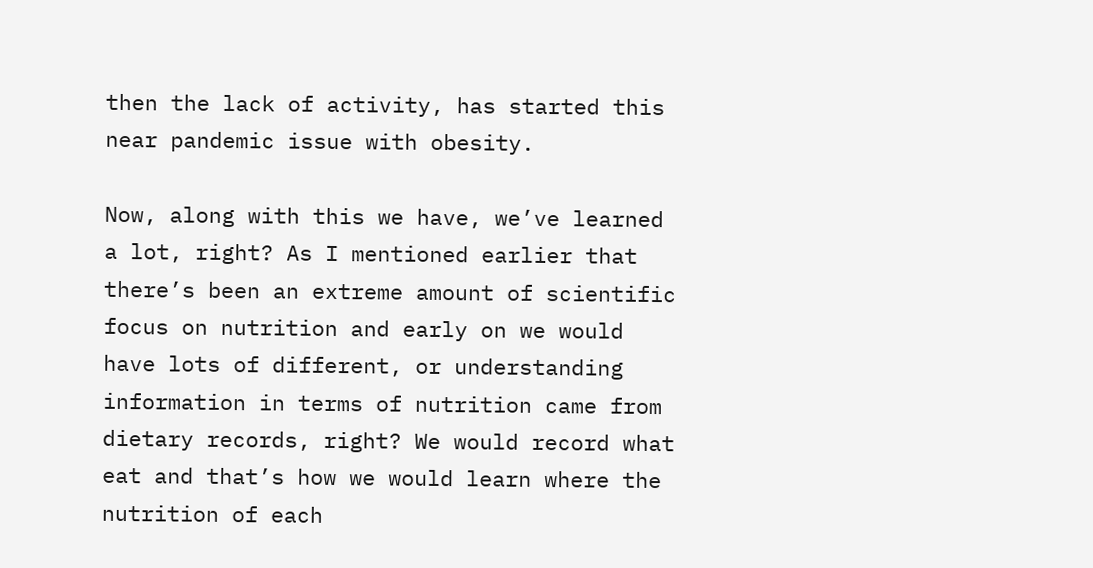then the lack of activity, has started this near pandemic issue with obesity.

Now, along with this we have, we’ve learned a lot, right? As I mentioned earlier that there’s been an extreme amount of scientific focus on nutrition and early on we would have lots of different, or understanding information in terms of nutrition came from dietary records, right? We would record what eat and that’s how we would learn where the nutrition of each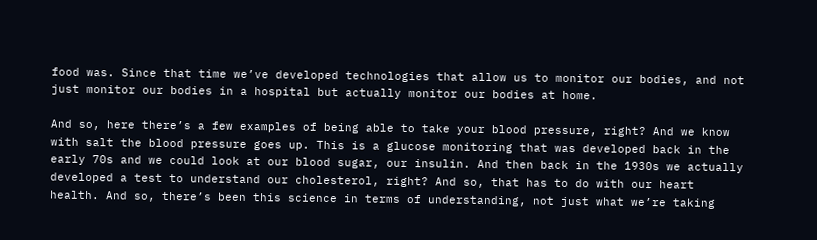food was. Since that time we’ve developed technologies that allow us to monitor our bodies, and not just monitor our bodies in a hospital but actually monitor our bodies at home.

And so, here there’s a few examples of being able to take your blood pressure, right? And we know with salt the blood pressure goes up. This is a glucose monitoring that was developed back in the early 70s and we could look at our blood sugar, our insulin. And then back in the 1930s we actually developed a test to understand our cholesterol, right? And so, that has to do with our heart health. And so, there’s been this science in terms of understanding, not just what we’re taking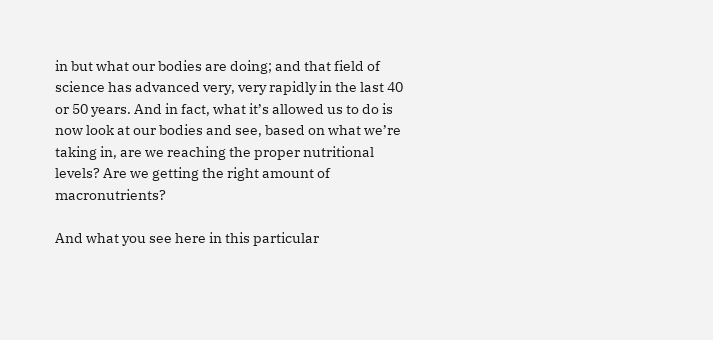in but what our bodies are doing; and that field of science has advanced very, very rapidly in the last 40 or 50 years. And in fact, what it’s allowed us to do is now look at our bodies and see, based on what we’re taking in, are we reaching the proper nutritional levels? Are we getting the right amount of macronutrients?

And what you see here in this particular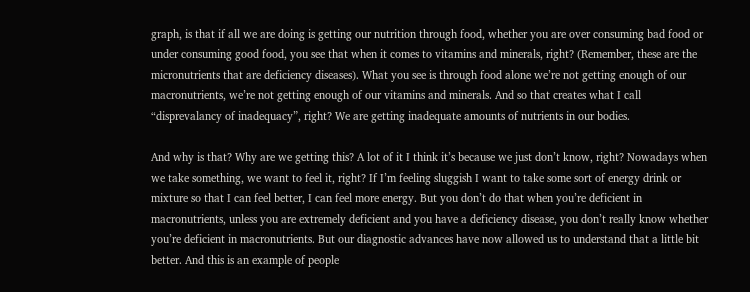graph, is that if all we are doing is getting our nutrition through food, whether you are over consuming bad food or under consuming good food, you see that when it comes to vitamins and minerals, right? (Remember, these are the micronutrients that are deficiency diseases). What you see is through food alone we’re not getting enough of our macronutrients, we’re not getting enough of our vitamins and minerals. And so that creates what I call “disprevalancy of inadequacy”, right? We are getting inadequate amounts of nutrients in our bodies.

And why is that? Why are we getting this? A lot of it I think it’s because we just don’t know, right? Nowadays when we take something, we want to feel it, right? If I’m feeling sluggish I want to take some sort of energy drink or mixture so that I can feel better, I can feel more energy. But you don’t do that when you’re deficient in macronutrients, unless you are extremely deficient and you have a deficiency disease, you don’t really know whether you’re deficient in macronutrients. But our diagnostic advances have now allowed us to understand that a little bit better. And this is an example of people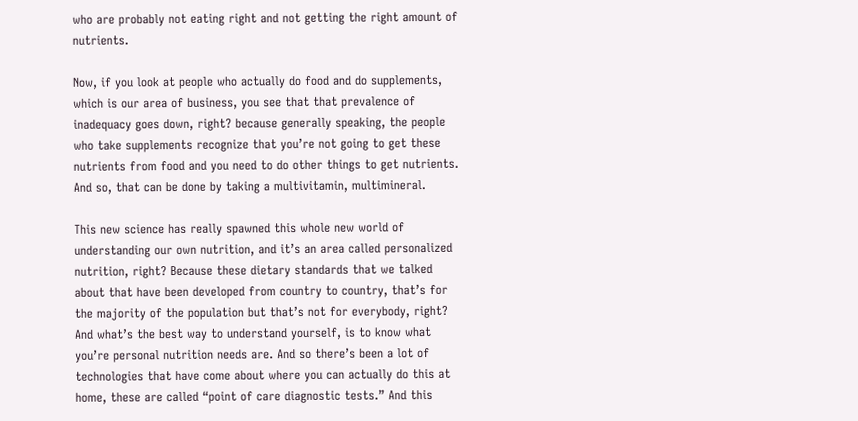who are probably not eating right and not getting the right amount of nutrients.

Now, if you look at people who actually do food and do supplements, which is our area of business, you see that that prevalence of inadequacy goes down, right? because generally speaking, the people who take supplements recognize that you’re not going to get these nutrients from food and you need to do other things to get nutrients. And so, that can be done by taking a multivitamin, multimineral.

This new science has really spawned this whole new world of understanding our own nutrition, and it’s an area called personalized nutrition, right? Because these dietary standards that we talked about that have been developed from country to country, that’s for the majority of the population but that’s not for everybody, right? And what’s the best way to understand yourself, is to know what you’re personal nutrition needs are. And so there’s been a lot of technologies that have come about where you can actually do this at home, these are called “point of care diagnostic tests.” And this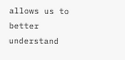allows us to better understand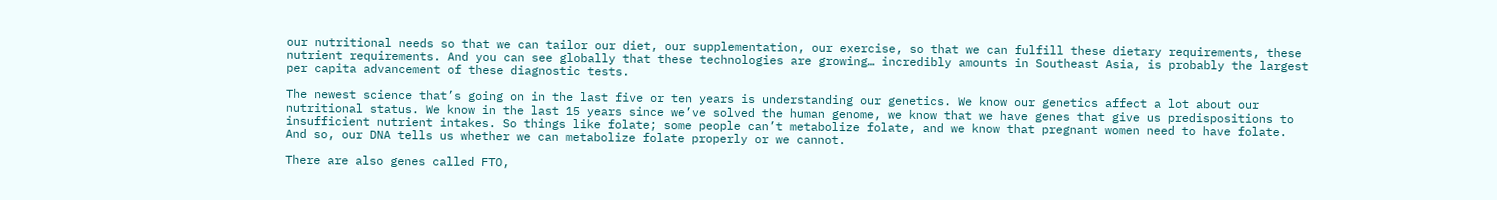our nutritional needs so that we can tailor our diet, our supplementation, our exercise, so that we can fulfill these dietary requirements, these nutrient requirements. And you can see globally that these technologies are growing… incredibly amounts in Southeast Asia, is probably the largest per capita advancement of these diagnostic tests.

The newest science that’s going on in the last five or ten years is understanding our genetics. We know our genetics affect a lot about our nutritional status. We know in the last 15 years since we’ve solved the human genome, we know that we have genes that give us predispositions to insufficient nutrient intakes. So things like folate; some people can’t metabolize folate, and we know that pregnant women need to have folate. And so, our DNA tells us whether we can metabolize folate properly or we cannot.

There are also genes called FTO,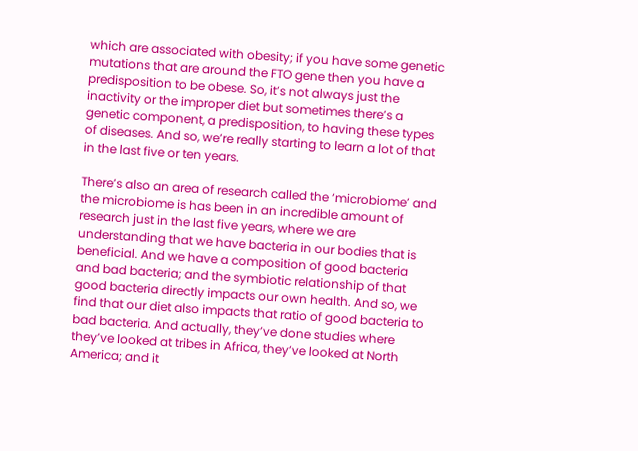which are associated with obesity; if you have some genetic mutations that are around the FTO gene then you have a predisposition to be obese. So, it’s not always just the inactivity or the improper diet but sometimes there’s a genetic component, a predisposition, to having these types of diseases. And so, we’re really starting to learn a lot of that in the last five or ten years.

There’s also an area of research called the ‘microbiome’ and the microbiome is has been in an incredible amount of research just in the last five years, where we are understanding that we have bacteria in our bodies that is beneficial. And we have a composition of good bacteria and bad bacteria; and the symbiotic relationship of that good bacteria directly impacts our own health. And so, we find that our diet also impacts that ratio of good bacteria to bad bacteria. And actually, they’ve done studies where they’ve looked at tribes in Africa, they’ve looked at North America; and it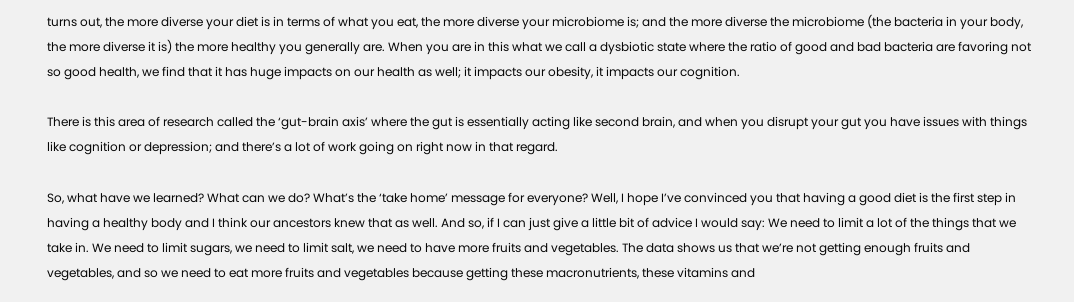turns out, the more diverse your diet is in terms of what you eat, the more diverse your microbiome is; and the more diverse the microbiome (the bacteria in your body, the more diverse it is) the more healthy you generally are. When you are in this what we call a dysbiotic state where the ratio of good and bad bacteria are favoring not so good health, we find that it has huge impacts on our health as well; it impacts our obesity, it impacts our cognition.

There is this area of research called the ‘gut-brain axis’ where the gut is essentially acting like second brain, and when you disrupt your gut you have issues with things like cognition or depression; and there’s a lot of work going on right now in that regard.

So, what have we learned? What can we do? What’s the ‘take home’ message for everyone? Well, I hope I’ve convinced you that having a good diet is the first step in having a healthy body and I think our ancestors knew that as well. And so, if I can just give a little bit of advice I would say: We need to limit a lot of the things that we take in. We need to limit sugars, we need to limit salt, we need to have more fruits and vegetables. The data shows us that we’re not getting enough fruits and vegetables, and so we need to eat more fruits and vegetables because getting these macronutrients, these vitamins and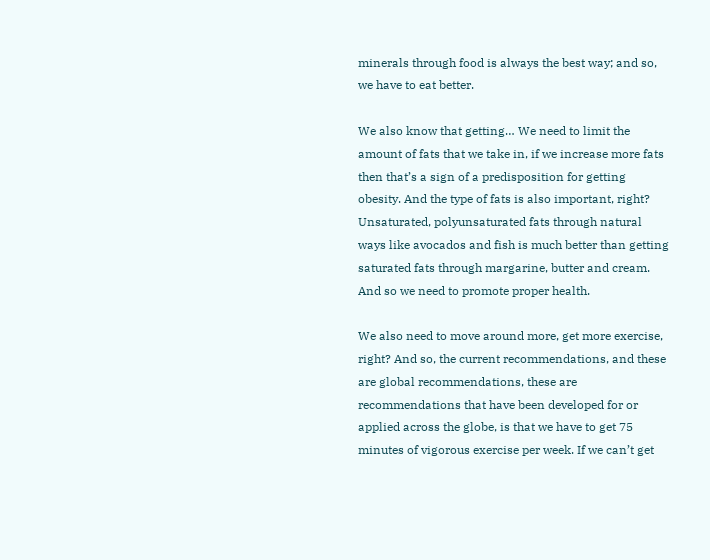minerals through food is always the best way; and so, we have to eat better.

We also know that getting… We need to limit the amount of fats that we take in, if we increase more fats then that’s a sign of a predisposition for getting obesity. And the type of fats is also important, right? Unsaturated, polyunsaturated fats through natural ways like avocados and fish is much better than getting saturated fats through margarine, butter and cream. And so we need to promote proper health.

We also need to move around more, get more exercise, right? And so, the current recommendations, and these are global recommendations, these are recommendations that have been developed for or applied across the globe, is that we have to get 75 minutes of vigorous exercise per week. If we can’t get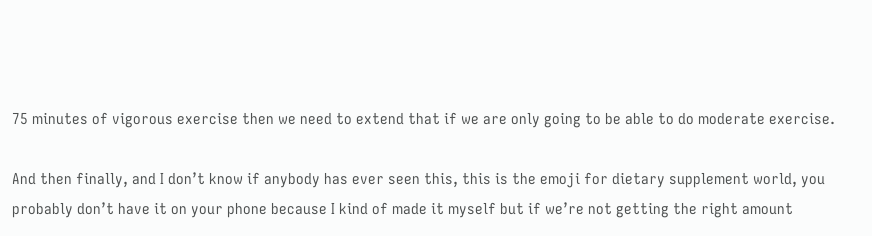75 minutes of vigorous exercise then we need to extend that if we are only going to be able to do moderate exercise.

And then finally, and I don’t know if anybody has ever seen this, this is the emoji for dietary supplement world, you probably don’t have it on your phone because I kind of made it myself but if we’re not getting the right amount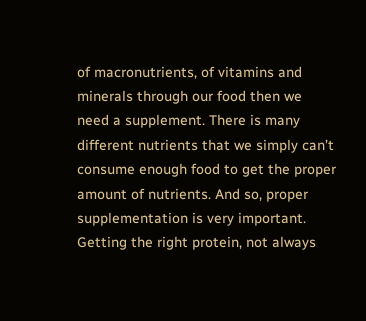of macronutrients, of vitamins and minerals through our food then we need a supplement. There is many different nutrients that we simply can’t consume enough food to get the proper amount of nutrients. And so, proper supplementation is very important. Getting the right protein, not always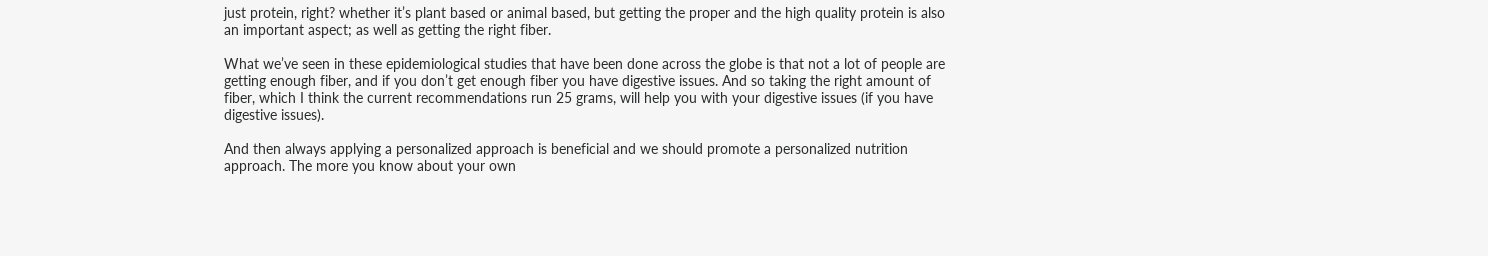just protein, right? whether it’s plant based or animal based, but getting the proper and the high quality protein is also an important aspect; as well as getting the right fiber.

What we’ve seen in these epidemiological studies that have been done across the globe is that not a lot of people are getting enough fiber, and if you don’t get enough fiber you have digestive issues. And so taking the right amount of fiber, which I think the current recommendations run 25 grams, will help you with your digestive issues (if you have digestive issues).

And then always applying a personalized approach is beneficial and we should promote a personalized nutrition approach. The more you know about your own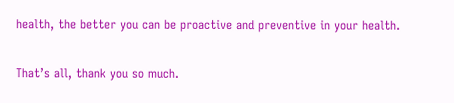health, the better you can be proactive and preventive in your health.

That’s all, thank you so much.